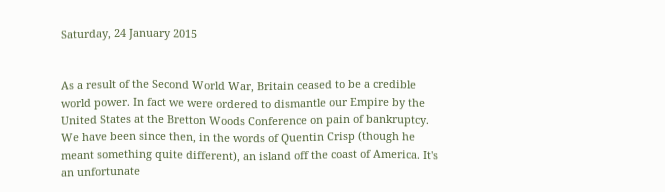Saturday, 24 January 2015


As a result of the Second World War, Britain ceased to be a credible world power. In fact we were ordered to dismantle our Empire by the United States at the Bretton Woods Conference on pain of bankruptcy. We have been since then, in the words of Quentin Crisp (though he meant something quite different), an island off the coast of America. It's an unfortunate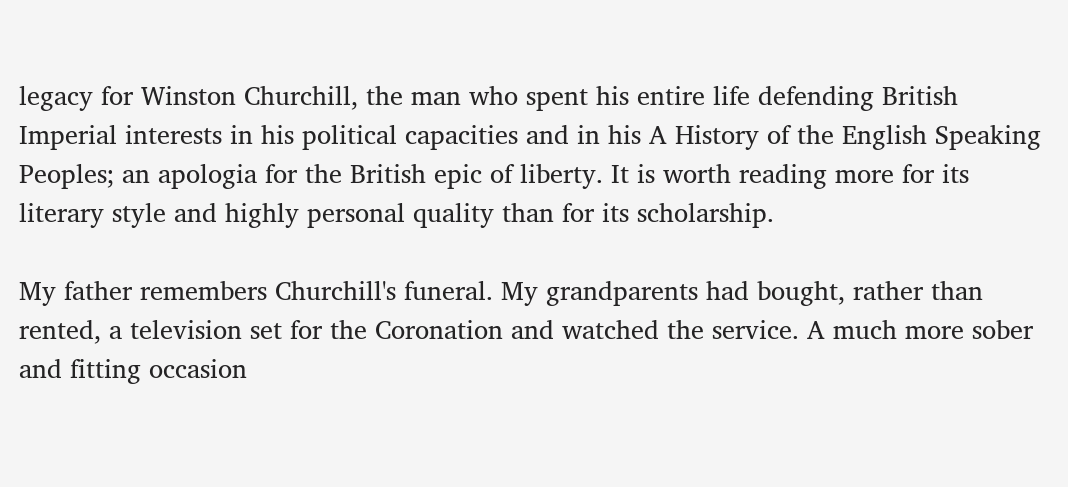legacy for Winston Churchill, the man who spent his entire life defending British Imperial interests in his political capacities and in his A History of the English Speaking Peoples; an apologia for the British epic of liberty. It is worth reading more for its literary style and highly personal quality than for its scholarship.

My father remembers Churchill's funeral. My grandparents had bought, rather than rented, a television set for the Coronation and watched the service. A much more sober and fitting occasion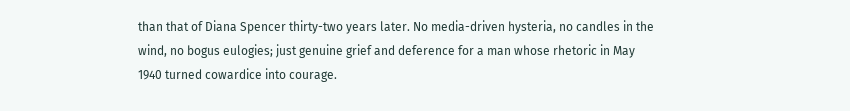than that of Diana Spencer thirty-two years later. No media-driven hysteria, no candles in the wind, no bogus eulogies; just genuine grief and deference for a man whose rhetoric in May 1940 turned cowardice into courage.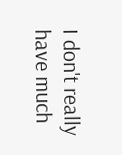I don't really have much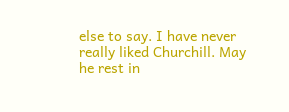else to say. I have never really liked Churchill. May he rest in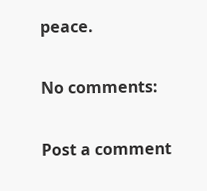peace.

No comments:

Post a comment